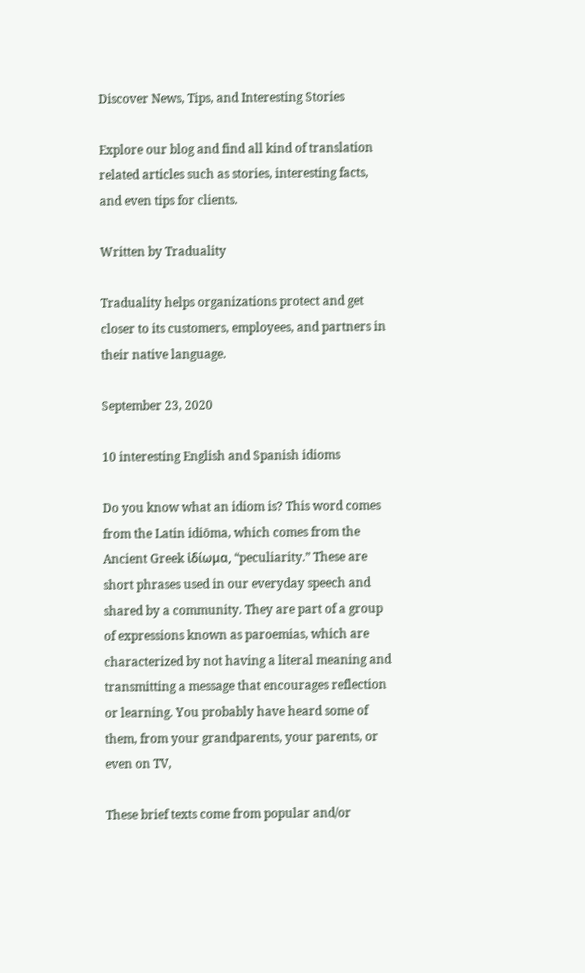Discover News, Tips, and Interesting Stories

Explore our blog and find all kind of translation related articles such as stories, interesting facts, and even tips for clients.

Written by Traduality

Traduality helps organizations protect and get closer to its customers, employees, and partners in their native language.

September 23, 2020

10 interesting English and Spanish idioms

Do you know what an idiom is? This word comes from the Latin idiōma, which comes from the Ancient Greek ἰδίωμα, “peculiarity.” These are short phrases used in our everyday speech and shared by a community. They are part of a group of expressions known as paroemias, which are characterized by not having a literal meaning and transmitting a message that encourages reflection or learning. You probably have heard some of them, from your grandparents, your parents, or even on TV,

These brief texts come from popular and/or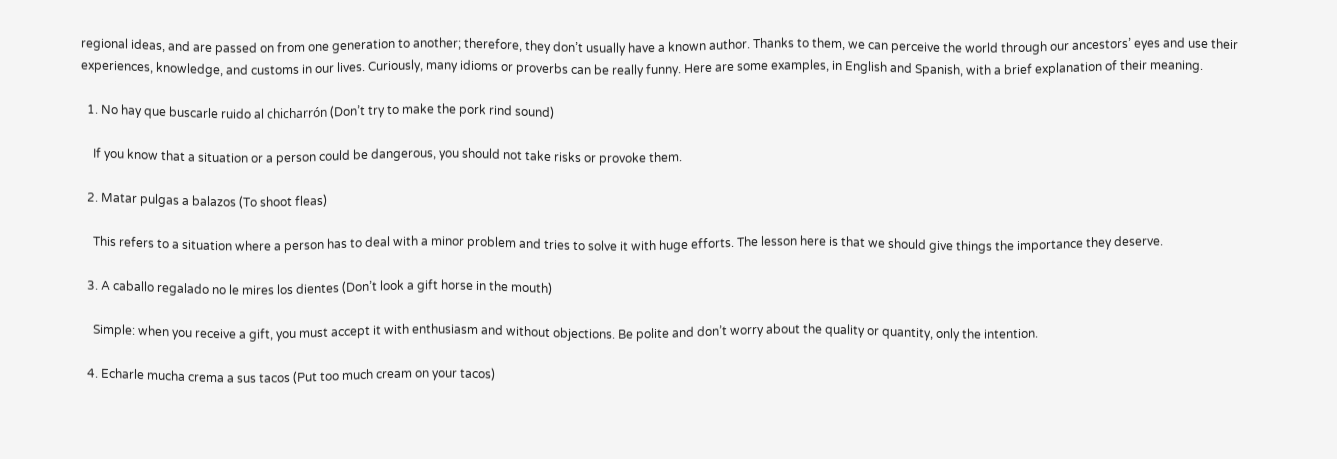regional ideas, and are passed on from one generation to another; therefore, they don’t usually have a known author. Thanks to them, we can perceive the world through our ancestors’ eyes and use their experiences, knowledge, and customs in our lives. Curiously, many idioms or proverbs can be really funny. Here are some examples, in English and Spanish, with a brief explanation of their meaning.

  1. No hay que buscarle ruido al chicharrón (Don’t try to make the pork rind sound)

    If you know that a situation or a person could be dangerous, you should not take risks or provoke them.

  2. Matar pulgas a balazos (To shoot fleas)

    This refers to a situation where a person has to deal with a minor problem and tries to solve it with huge efforts. The lesson here is that we should give things the importance they deserve.

  3. A caballo regalado no le mires los dientes (Don’t look a gift horse in the mouth)

    Simple: when you receive a gift, you must accept it with enthusiasm and without objections. Be polite and don’t worry about the quality or quantity, only the intention.

  4. Echarle mucha crema a sus tacos (Put too much cream on your tacos)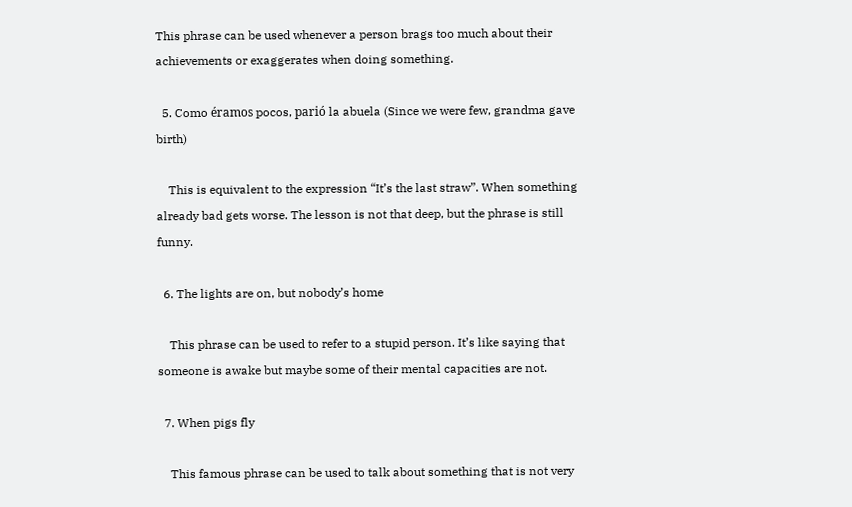This phrase can be used whenever a person brags too much about their achievements or exaggerates when doing something.

  5. Como éramos pocos, parió la abuela (Since we were few, grandma gave birth)

    This is equivalent to the expression “It’s the last straw”. When something already bad gets worse. The lesson is not that deep, but the phrase is still funny.

  6. The lights are on, but nobody’s home

    This phrase can be used to refer to a stupid person. It’s like saying that someone is awake but maybe some of their mental capacities are not.

  7. When pigs fly

    This famous phrase can be used to talk about something that is not very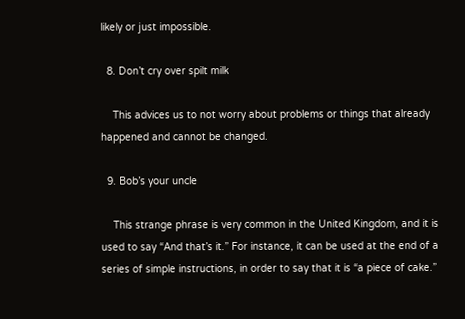likely or just impossible.

  8. Don’t cry over spilt milk

    This advices us to not worry about problems or things that already happened and cannot be changed.

  9. Bob’s your uncle

    This strange phrase is very common in the United Kingdom, and it is used to say “And that’s it.” For instance, it can be used at the end of a series of simple instructions, in order to say that it is “a piece of cake.”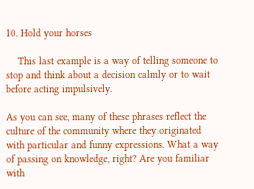10. Hold your horses

    This last example is a way of telling someone to stop and think about a decision calmly or to wait before acting impulsively.

As you can see, many of these phrases reflect the culture of the community where they originated with particular and funny expressions. What a way of passing on knowledge, right? Are you familiar with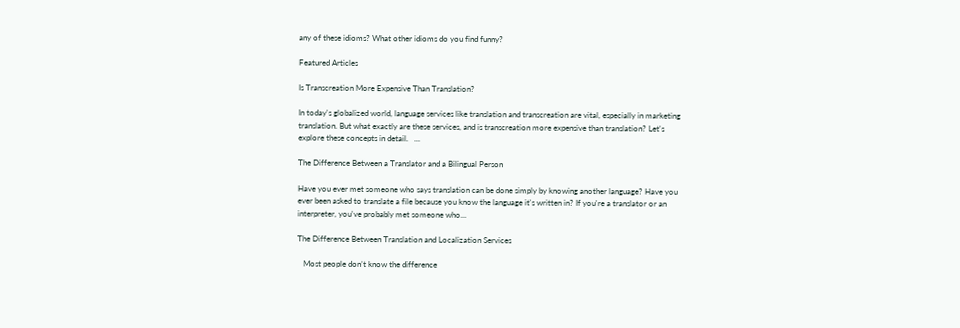any of these idioms? What other idioms do you find funny?

Featured Articles

Is Transcreation More Expensive Than Translation?

In today's globalized world, language services like translation and transcreation are vital, especially in marketing translation. But what exactly are these services, and is transcreation more expensive than translation? Let's explore these concepts in detail.   ...

The Difference Between a Translator and a Bilingual Person

Have you ever met someone who says translation can be done simply by knowing another language? Have you ever been asked to translate a file because you know the language it's written in? If you're a translator or an interpreter, you've probably met someone who...

The Difference Between Translation and Localization Services

   Most people don’t know the difference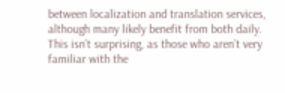between localization and translation services, although many likely benefit from both daily. This isn’t surprising, as those who aren’t very familiar with the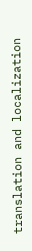translation and localization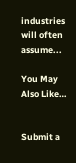industries will often assume...

You May Also Like…


Submit a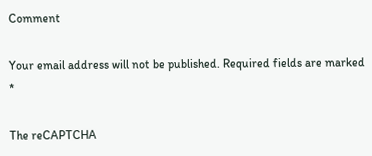Comment

Your email address will not be published. Required fields are marked *

The reCAPTCHA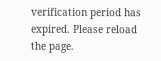verification period has expired. Please reload the page.